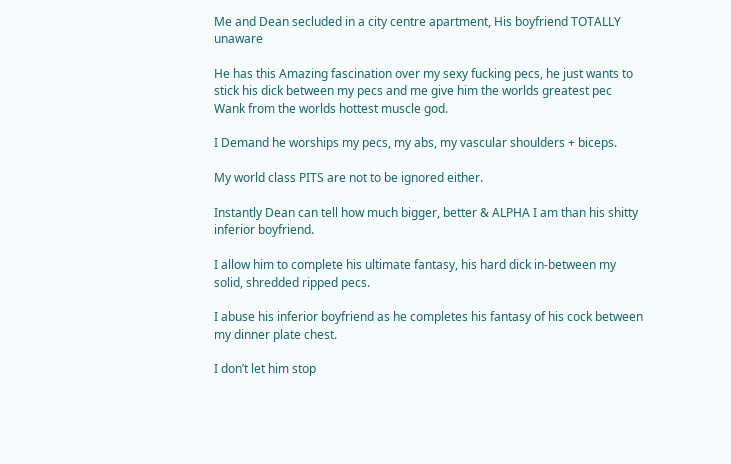Me and Dean secluded in a city centre apartment, His boyfriend TOTALLY unaware

He has this Amazing fascination over my sexy fucking pecs, he just wants to stick his dick between my pecs and me give him the worlds greatest pec Wank from the worlds hottest muscle god.

I Demand he worships my pecs, my abs, my vascular shoulders + biceps.

My world class PITS are not to be ignored either.

Instantly Dean can tell how much bigger, better & ALPHA I am than his shitty inferior boyfriend.

I allow him to complete his ultimate fantasy, his hard dick in-between my solid, shredded ripped pecs.

I abuse his inferior boyfriend as he completes his fantasy of his cock between my dinner plate chest.

I don’t let him stop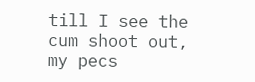till I see the cum shoot out, my pecs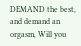DEMAND the best, and demand an orgasm, Will you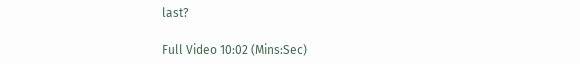last?

Full Video 10:02 (Mins:Sec)